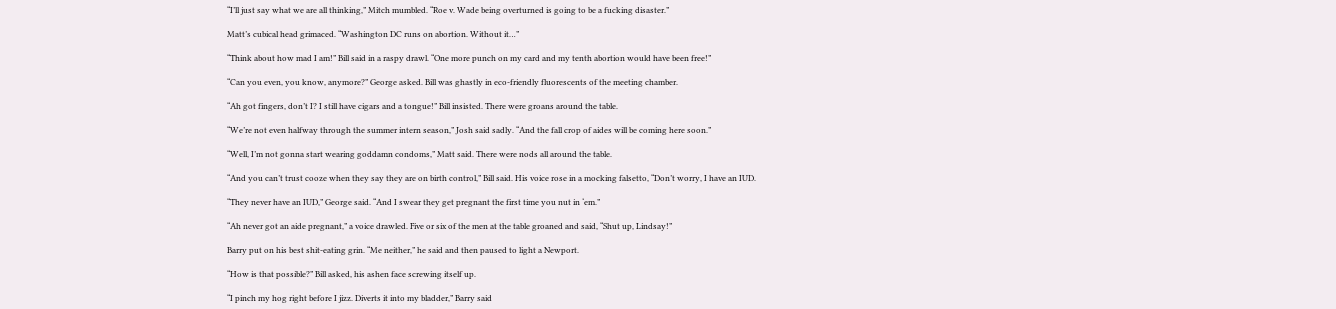“I’ll just say what we are all thinking,” Mitch mumbled. “Roe v. Wade being overturned is going to be a fucking disaster.”

Matt’s cubical head grimaced. “Washington DC runs on abortion. Without it…”

“Think about how mad I am!” Bill said in a raspy drawl. “One more punch on my card and my tenth abortion would have been free!”

“Can you even, you know, anymore?” George asked. Bill was ghastly in eco-friendly fluorescents of the meeting chamber.

“Ah got fingers, don’t I? I still have cigars and a tongue!” Bill insisted. There were groans around the table.

“We’re not even halfway through the summer intern season,” Josh said sadly. “And the fall crop of aides will be coming here soon.”

“Well, I’m not gonna start wearing goddamn condoms,” Matt said. There were nods all around the table.

“And you can’t trust cooze when they say they are on birth control,” Bill said. His voice rose in a mocking falsetto, “Don’t worry, I have an IUD.

“They never have an IUD,” George said. “And I swear they get pregnant the first time you nut in ‘em.”

“Ah never got an aide pregnant,” a voice drawled. Five or six of the men at the table groaned and said, “Shut up, Lindsay!”

Barry put on his best shit-eating grin. “Me neither,” he said and then paused to light a Newport.

“How is that possible?” Bill asked, his ashen face screwing itself up.

“I pinch my hog right before I jizz. Diverts it into my bladder,” Barry said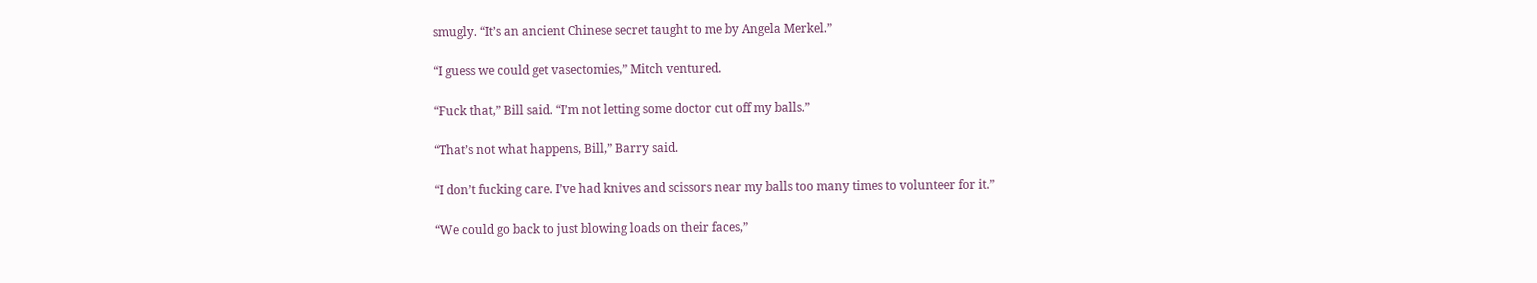smugly. “It’s an ancient Chinese secret taught to me by Angela Merkel.”

“I guess we could get vasectomies,” Mitch ventured.

“Fuck that,” Bill said. “I’m not letting some doctor cut off my balls.”

“That’s not what happens, Bill,” Barry said.

“I don’t fucking care. I’ve had knives and scissors near my balls too many times to volunteer for it.”

“We could go back to just blowing loads on their faces,”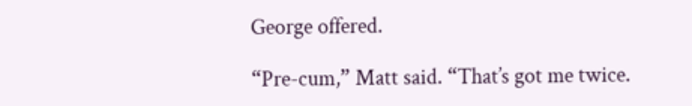George offered.

“Pre-cum,” Matt said. “That’s got me twice.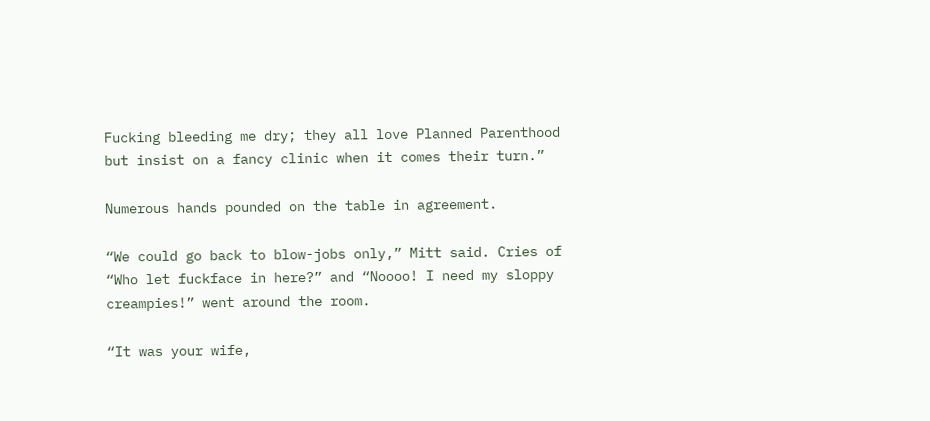Fucking bleeding me dry; they all love Planned Parenthood but insist on a fancy clinic when it comes their turn.”

Numerous hands pounded on the table in agreement.

“We could go back to blow-jobs only,” Mitt said. Cries of “Who let fuckface in here?” and “Noooo! I need my sloppy creampies!” went around the room.

“It was your wife,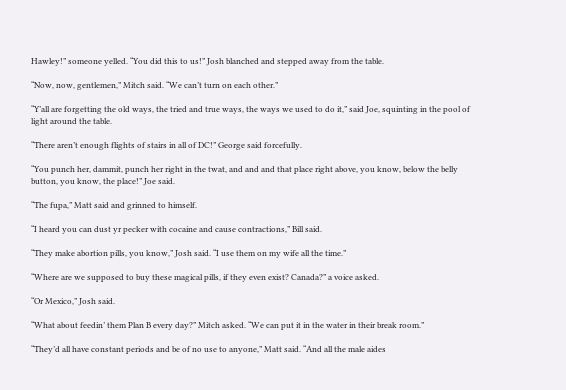Hawley!” someone yelled. “You did this to us!” Josh blanched and stepped away from the table.

“Now, now, gentlemen,” Mitch said. “We can’t turn on each other.”

“Y’all are forgetting the old ways, the tried and true ways, the ways we used to do it,” said Joe, squinting in the pool of light around the table.

“There aren’t enough flights of stairs in all of DC!” George said forcefully.

“You punch her, dammit, punch her right in the twat, and and and that place right above, you know, below the belly button, you know, the place!” Joe said.

“The fupa,” Matt said and grinned to himself.

“I heard you can dust yr pecker with cocaine and cause contractions,” Bill said.

“They make abortion pills, you know,” Josh said. “I use them on my wife all the time.”

“Where are we supposed to buy these magical pills, if they even exist? Canada?” a voice asked.

“Or Mexico,” Josh said.

“What about feedin’ them Plan B every day?” Mitch asked. “We can put it in the water in their break room.”

“They’d all have constant periods and be of no use to anyone,” Matt said. “And all the male aides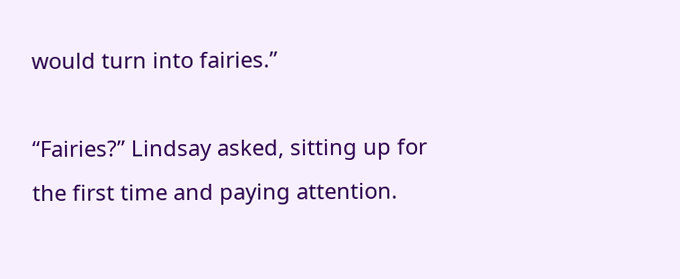would turn into fairies.”

“Fairies?” Lindsay asked, sitting up for the first time and paying attention.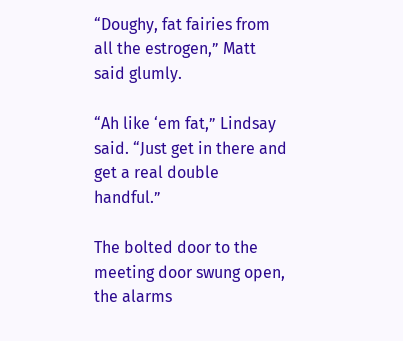“Doughy, fat fairies from all the estrogen,” Matt said glumly.

“Ah like ‘em fat,” Lindsay said. “Just get in there and get a real double handful.”

The bolted door to the meeting door swung open, the alarms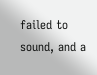failed to sound, and a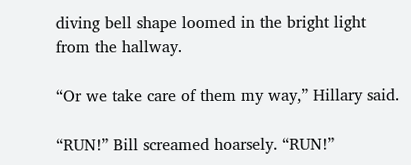diving bell shape loomed in the bright light from the hallway.

“Or we take care of them my way,” Hillary said.

“RUN!” Bill screamed hoarsely. “RUN!”